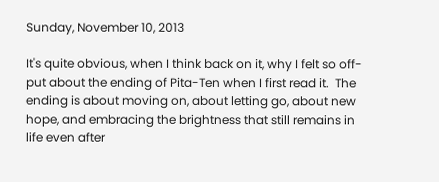Sunday, November 10, 2013

It's quite obvious, when I think back on it, why I felt so off-put about the ending of Pita-Ten when I first read it.  The ending is about moving on, about letting go, about new hope, and embracing the brightness that still remains in life even after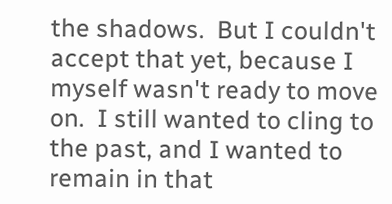the shadows.  But I couldn't accept that yet, because I myself wasn't ready to move on.  I still wanted to cling to the past, and I wanted to remain in that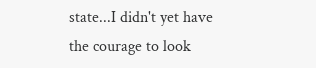state...I didn't yet have the courage to look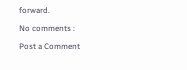forward.

No comments :

Post a Comment